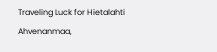Traveling Luck for Hietalahti Ahvenanmaa,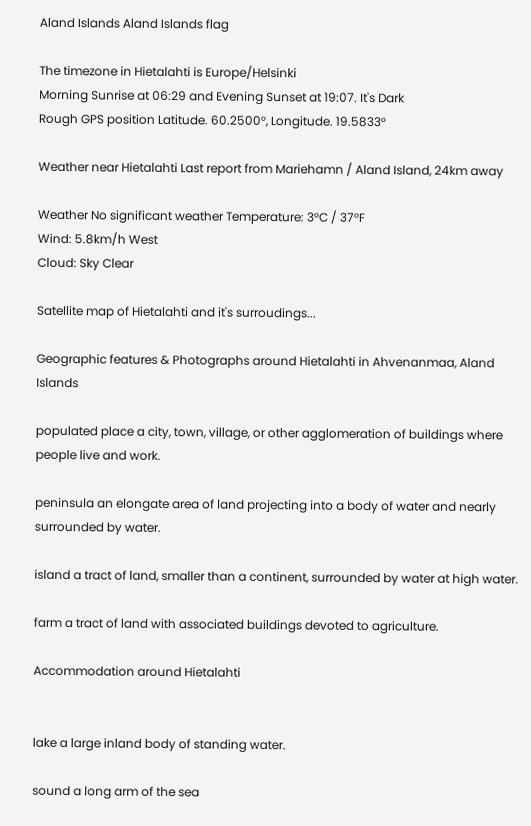Aland Islands Aland Islands flag

The timezone in Hietalahti is Europe/Helsinki
Morning Sunrise at 06:29 and Evening Sunset at 19:07. It's Dark
Rough GPS position Latitude. 60.2500°, Longitude. 19.5833°

Weather near Hietalahti Last report from Mariehamn / Aland Island, 24km away

Weather No significant weather Temperature: 3°C / 37°F
Wind: 5.8km/h West
Cloud: Sky Clear

Satellite map of Hietalahti and it's surroudings...

Geographic features & Photographs around Hietalahti in Ahvenanmaa, Aland Islands

populated place a city, town, village, or other agglomeration of buildings where people live and work.

peninsula an elongate area of land projecting into a body of water and nearly surrounded by water.

island a tract of land, smaller than a continent, surrounded by water at high water.

farm a tract of land with associated buildings devoted to agriculture.

Accommodation around Hietalahti


lake a large inland body of standing water.

sound a long arm of the sea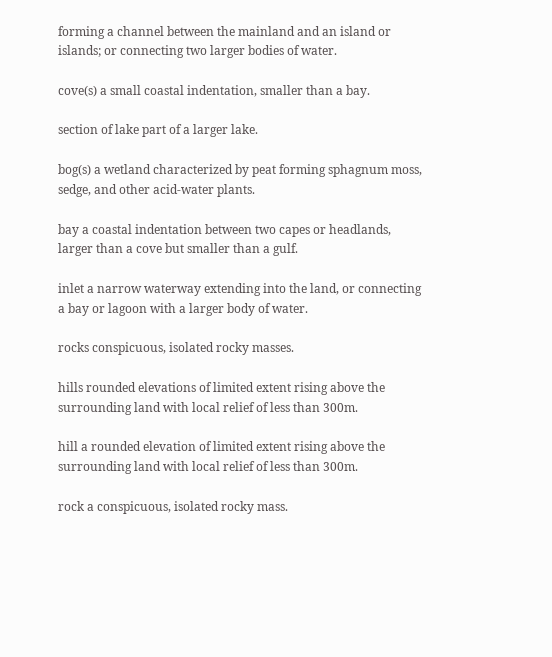forming a channel between the mainland and an island or islands; or connecting two larger bodies of water.

cove(s) a small coastal indentation, smaller than a bay.

section of lake part of a larger lake.

bog(s) a wetland characterized by peat forming sphagnum moss, sedge, and other acid-water plants.

bay a coastal indentation between two capes or headlands, larger than a cove but smaller than a gulf.

inlet a narrow waterway extending into the land, or connecting a bay or lagoon with a larger body of water.

rocks conspicuous, isolated rocky masses.

hills rounded elevations of limited extent rising above the surrounding land with local relief of less than 300m.

hill a rounded elevation of limited extent rising above the surrounding land with local relief of less than 300m.

rock a conspicuous, isolated rocky mass.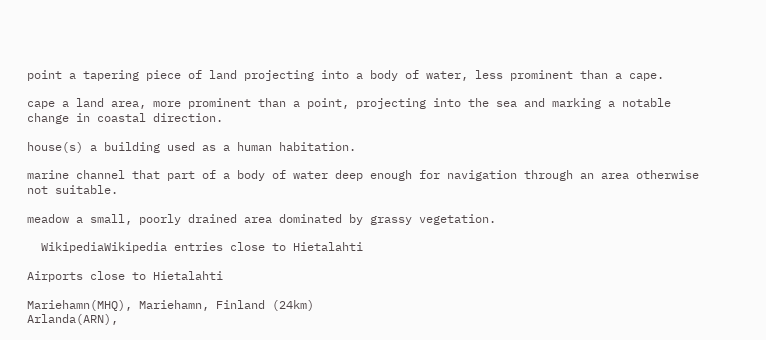point a tapering piece of land projecting into a body of water, less prominent than a cape.

cape a land area, more prominent than a point, projecting into the sea and marking a notable change in coastal direction.

house(s) a building used as a human habitation.

marine channel that part of a body of water deep enough for navigation through an area otherwise not suitable.

meadow a small, poorly drained area dominated by grassy vegetation.

  WikipediaWikipedia entries close to Hietalahti

Airports close to Hietalahti

Mariehamn(MHQ), Mariehamn, Finland (24km)
Arlanda(ARN),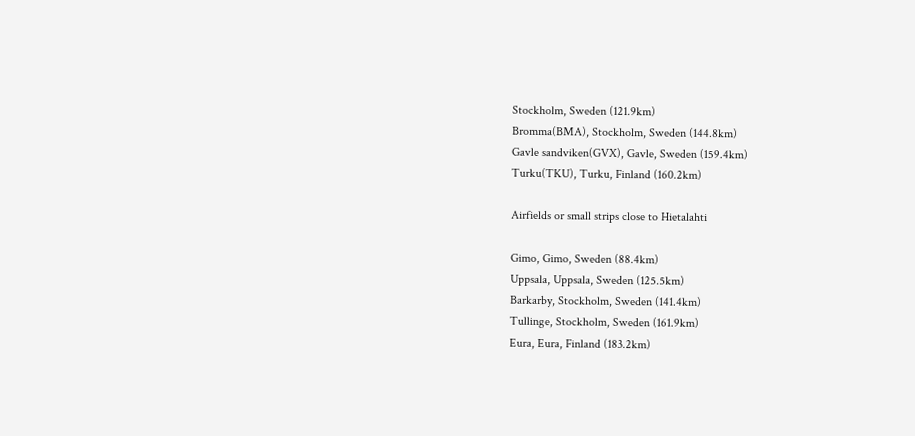Stockholm, Sweden (121.9km)
Bromma(BMA), Stockholm, Sweden (144.8km)
Gavle sandviken(GVX), Gavle, Sweden (159.4km)
Turku(TKU), Turku, Finland (160.2km)

Airfields or small strips close to Hietalahti

Gimo, Gimo, Sweden (88.4km)
Uppsala, Uppsala, Sweden (125.5km)
Barkarby, Stockholm, Sweden (141.4km)
Tullinge, Stockholm, Sweden (161.9km)
Eura, Eura, Finland (183.2km)